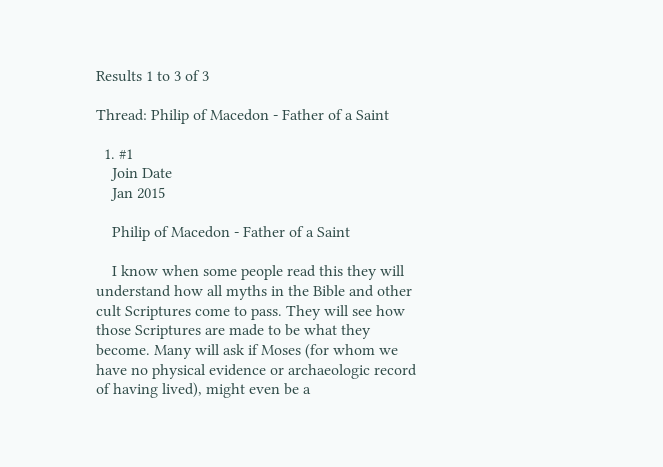Results 1 to 3 of 3

Thread: Philip of Macedon - Father of a Saint

  1. #1
    Join Date
    Jan 2015

    Philip of Macedon - Father of a Saint

    I know when some people read this they will understand how all myths in the Bible and other cult Scriptures come to pass. They will see how those Scriptures are made to be what they become. Many will ask if Moses (for whom we have no physical evidence or archaeologic record of having lived), might even be a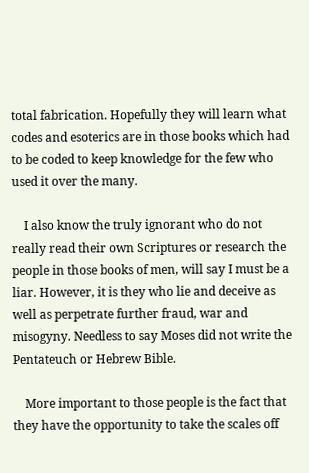total fabrication. Hopefully they will learn what codes and esoterics are in those books which had to be coded to keep knowledge for the few who used it over the many.

    I also know the truly ignorant who do not really read their own Scriptures or research the people in those books of men, will say I must be a liar. However, it is they who lie and deceive as well as perpetrate further fraud, war and misogyny. Needless to say Moses did not write the Pentateuch or Hebrew Bible.

    More important to those people is the fact that they have the opportunity to take the scales off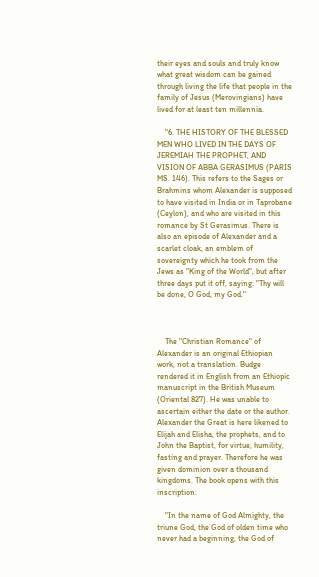their eyes and souls and truly know what great wisdom can be gained through living the life that people in the family of Jesus (Merovingians) have lived for at least ten millennia.

    "6. THE HISTORY OF THE BLESSED MEN WHO LIVED IN THE DAYS OF JEREMIAH THE PROPHET, AND VISION OF ABBA GERASIMUS (PARIS MS. 146). This refers to the Sages or Brahmins whom Alexander is supposed to have visited in India or in Taprobane (Ceylon), and who are visited in this romance by St Gerasimus. There is also an episode of Alexander and a scarlet cloak, an emblem of sovereignty which he took from the Jews as "King of the World", but after three days put it off, saying: "Thy will be done, O God, my God."



    The "Christian Romance" of Alexander is an original Ethiopian work, not a translation. Budge rendered it in English from an Ethiopic manuscript in the British Museum (Oriental 827). He was unable to ascertain either the date or the author. Alexander the Great is here likened to Elijah and Elisha, the prophets, and to John the Baptist, for virtue, humility, fasting and prayer. Therefore he was given dominion over a thousand kingdoms. The book opens with this inscription:

    "In the name of God Almighty, the triune God, the God of olden time who never had a beginning, the God of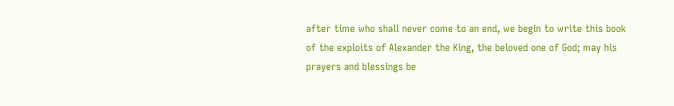after time who shall never come to an end, we begin to write this book of the exploits of Alexander the King, the beloved one of God; may his prayers and blessings be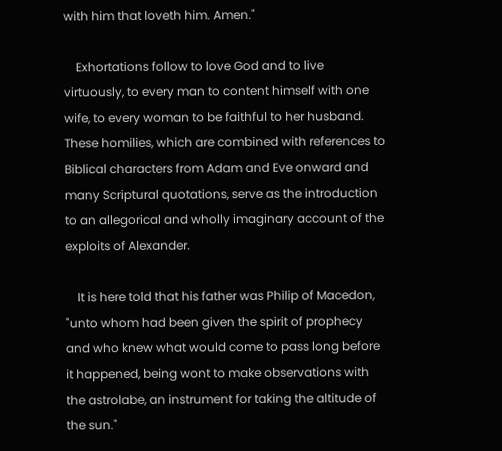with him that loveth him. Amen."

    Exhortations follow to love God and to live virtuously, to every man to content himself with one wife, to every woman to be faithful to her husband. These homilies, which are combined with references to Biblical characters from Adam and Eve onward and many Scriptural quotations, serve as the introduction to an allegorical and wholly imaginary account of the exploits of Alexander.

    It is here told that his father was Philip of Macedon, "unto whom had been given the spirit of prophecy and who knew what would come to pass long before it happened, being wont to make observations with the astrolabe, an instrument for taking the altitude of the sun."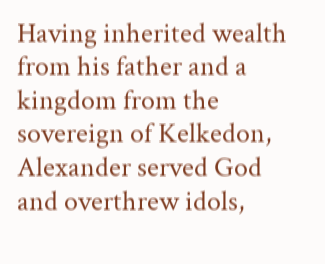Having inherited wealth from his father and a kingdom from the sovereign of Kelkedon, Alexander served God and overthrew idols,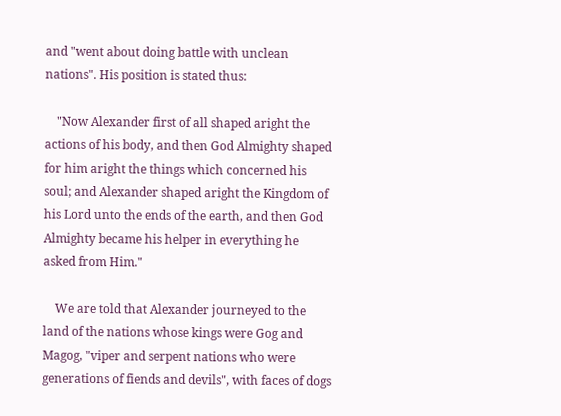and "went about doing battle with unclean nations". His position is stated thus:

    "Now Alexander first of all shaped aright the actions of his body, and then God Almighty shaped for him aright the things which concerned his soul; and Alexander shaped aright the Kingdom of his Lord unto the ends of the earth, and then God Almighty became his helper in everything he asked from Him."

    We are told that Alexander journeyed to the land of the nations whose kings were Gog and Magog, "viper and serpent nations who were generations of fiends and devils", with faces of dogs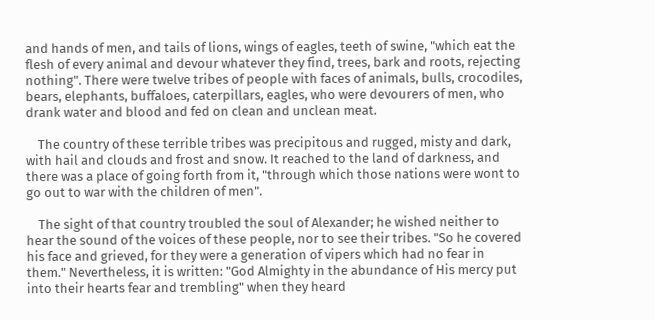and hands of men, and tails of lions, wings of eagles, teeth of swine, "which eat the flesh of every animal and devour whatever they find, trees, bark and roots, rejecting nothing". There were twelve tribes of people with faces of animals, bulls, crocodiles, bears, elephants, buffaloes, caterpillars, eagles, who were devourers of men, who drank water and blood and fed on clean and unclean meat.

    The country of these terrible tribes was precipitous and rugged, misty and dark, with hail and clouds and frost and snow. It reached to the land of darkness, and there was a place of going forth from it, "through which those nations were wont to go out to war with the children of men".

    The sight of that country troubled the soul of Alexander; he wished neither to hear the sound of the voices of these people, nor to see their tribes. "So he covered his face and grieved, for they were a generation of vipers which had no fear in them." Nevertheless, it is written: "God Almighty in the abundance of His mercy put into their hearts fear and trembling" when they heard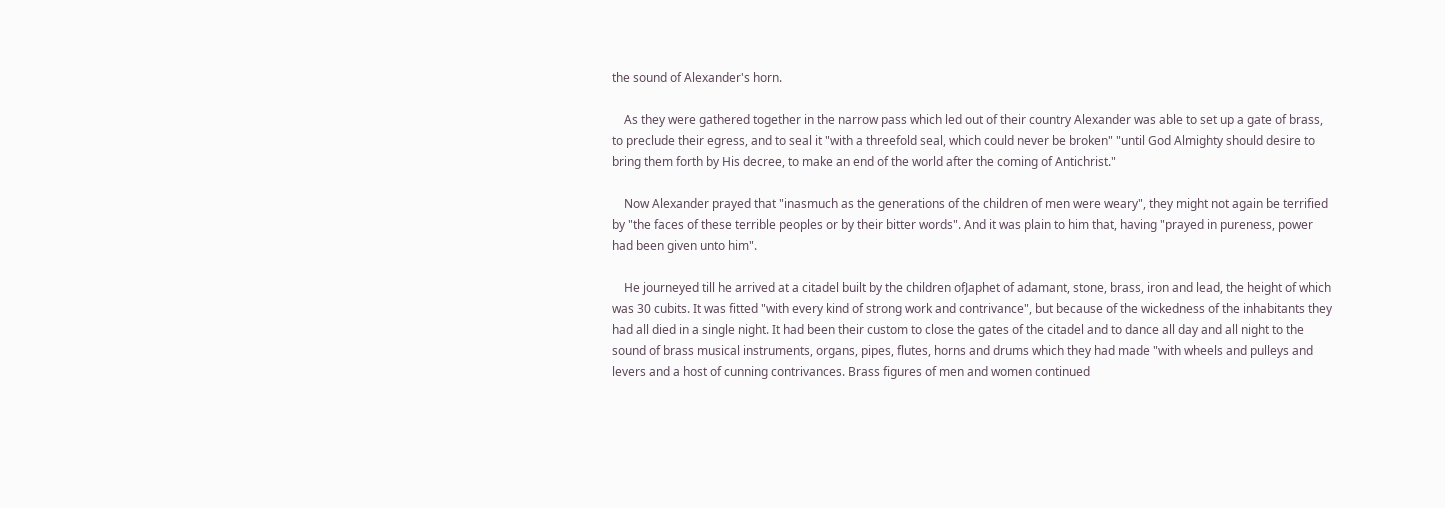the sound of Alexander's horn.

    As they were gathered together in the narrow pass which led out of their country Alexander was able to set up a gate of brass, to preclude their egress, and to seal it "with a threefold seal, which could never be broken" "until God Almighty should desire to bring them forth by His decree, to make an end of the world after the coming of Antichrist."

    Now Alexander prayed that "inasmuch as the generations of the children of men were weary", they might not again be terrified by "the faces of these terrible peoples or by their bitter words". And it was plain to him that, having "prayed in pureness, power had been given unto him".

    He journeyed till he arrived at a citadel built by the children ofJaphet of adamant, stone, brass, iron and lead, the height of which was 30 cubits. It was fitted "with every kind of strong work and contrivance", but because of the wickedness of the inhabitants they had all died in a single night. It had been their custom to close the gates of the citadel and to dance all day and all night to the sound of brass musical instruments, organs, pipes, flutes, horns and drums which they had made "with wheels and pulleys and levers and a host of cunning contrivances. Brass figures of men and women continued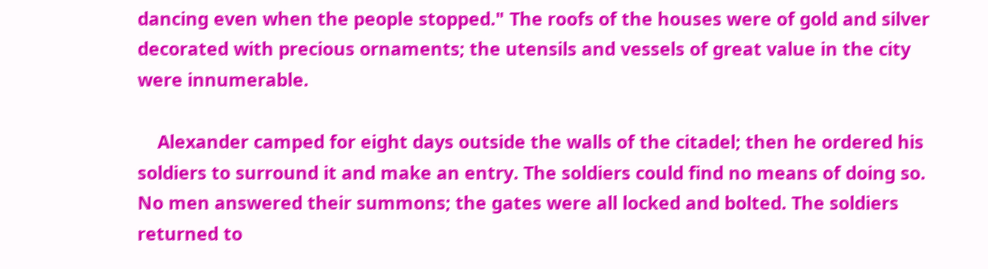dancing even when the people stopped." The roofs of the houses were of gold and silver decorated with precious ornaments; the utensils and vessels of great value in the city were innumerable.

    Alexander camped for eight days outside the walls of the citadel; then he ordered his soldiers to surround it and make an entry. The soldiers could find no means of doing so. No men answered their summons; the gates were all locked and bolted. The soldiers returned to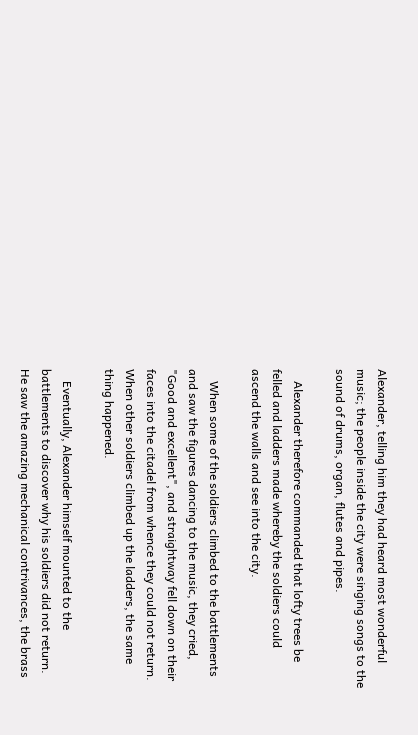Alexander, telling him they had heard most wonderful music; the people inside the city were singing songs to the sound of drums, organ, flutes and pipes.

    Alexander therefore commanded that lofty trees be felled and ladders made whereby the soldiers could ascend the walls and see into the city.

    When some of the soldiers climbed to the battlements and saw the figures dancing to the music, they cried, "Good and excellent", and straightway fell down on their faces into the citadel from whence they could not return. When other soldiers climbed up the ladders, the same thing happened.

    Eventually, Alexander himself mounted to the battlements to discover why his soldiers did not return. He saw the amazing mechanical contrivances, the brass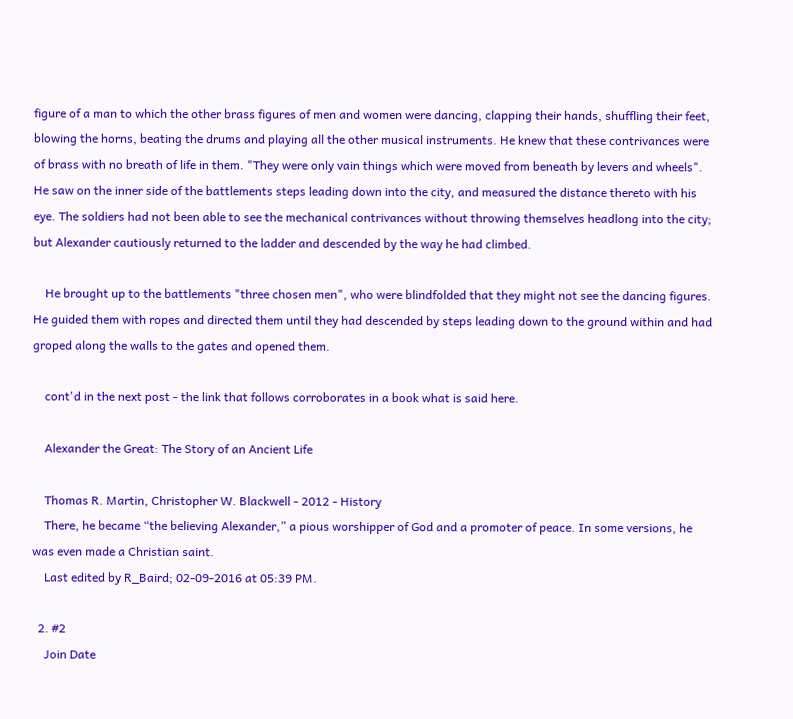figure of a man to which the other brass figures of men and women were dancing, clapping their hands, shuffling their feet, blowing the horns, beating the drums and playing all the other musical instruments. He knew that these contrivances were of brass with no breath of life in them. "They were only vain things which were moved from beneath by levers and wheels". He saw on the inner side of the battlements steps leading down into the city, and measured the distance thereto with his eye. The soldiers had not been able to see the mechanical contrivances without throwing themselves headlong into the city; but Alexander cautiously returned to the ladder and descended by the way he had climbed.

    He brought up to the battlements "three chosen men", who were blindfolded that they might not see the dancing figures. He guided them with ropes and directed them until they had descended by steps leading down to the ground within and had groped along the walls to the gates and opened them.

    cont'd in the next post - the link that follows corroborates in a book what is said here.

    Alexander the Great: The Story of an Ancient Life

    Thomas R. Martin, Christopher W. Blackwell - 2012 - History
    There, he became “the believing Alexander,” a pious worshipper of God and a promoter of peace. In some versions, he was even made a Christian saint.
    Last edited by R_Baird; 02-09-2016 at 05:39 PM.

  2. #2
    Join Date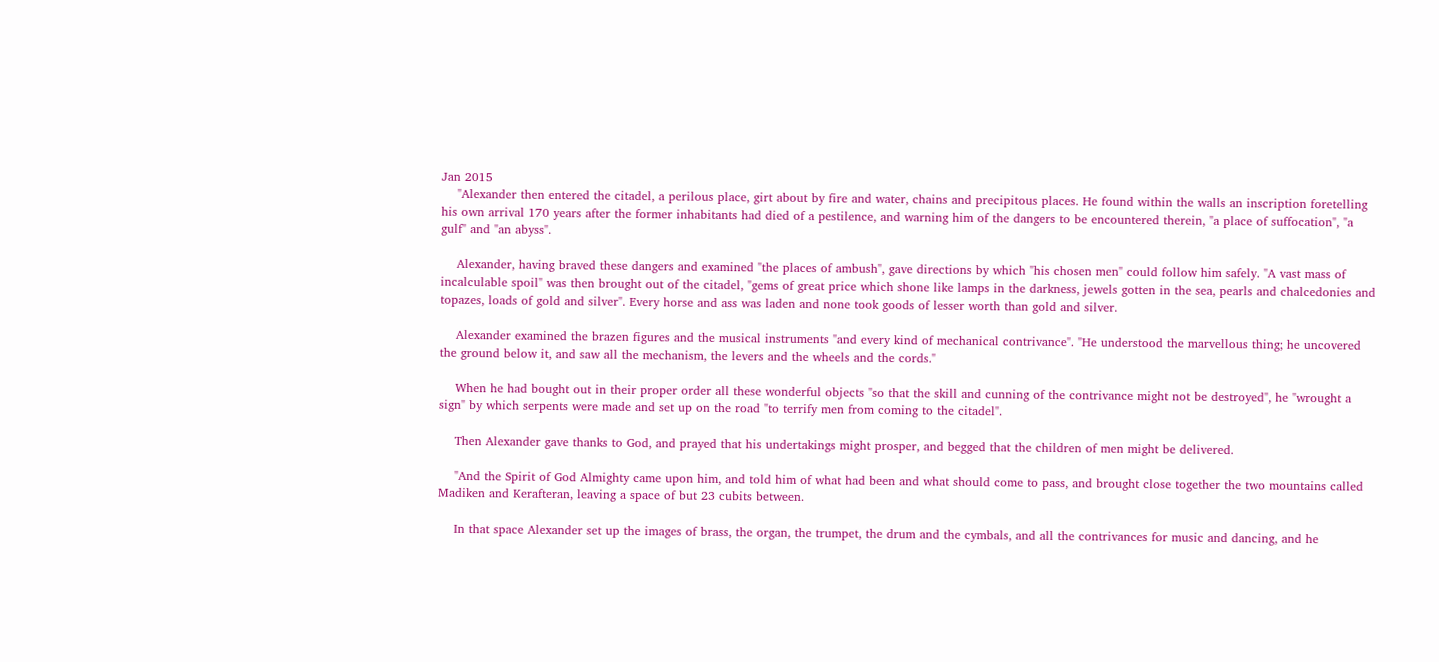Jan 2015
    "Alexander then entered the citadel, a perilous place, girt about by fire and water, chains and precipitous places. He found within the walls an inscription foretelling his own arrival 170 years after the former inhabitants had died of a pestilence, and warning him of the dangers to be encountered therein, "a place of suffocation", "a gulf" and "an abyss".

    Alexander, having braved these dangers and examined "the places of ambush", gave directions by which "his chosen men" could follow him safely. "A vast mass of incalculable spoil" was then brought out of the citadel, "gems of great price which shone like lamps in the darkness, jewels gotten in the sea, pearls and chalcedonies and topazes, loads of gold and silver". Every horse and ass was laden and none took goods of lesser worth than gold and silver.

    Alexander examined the brazen figures and the musical instruments "and every kind of mechanical contrivance". "He understood the marvellous thing; he uncovered the ground below it, and saw all the mechanism, the levers and the wheels and the cords."

    When he had bought out in their proper order all these wonderful objects "so that the skill and cunning of the contrivance might not be destroyed", he "wrought a sign" by which serpents were made and set up on the road "to terrify men from coming to the citadel".

    Then Alexander gave thanks to God, and prayed that his undertakings might prosper, and begged that the children of men might be delivered.

    "And the Spirit of God Almighty came upon him, and told him of what had been and what should come to pass, and brought close together the two mountains called Madiken and Kerafteran, leaving a space of but 23 cubits between.

    In that space Alexander set up the images of brass, the organ, the trumpet, the drum and the cymbals, and all the contrivances for music and dancing, and he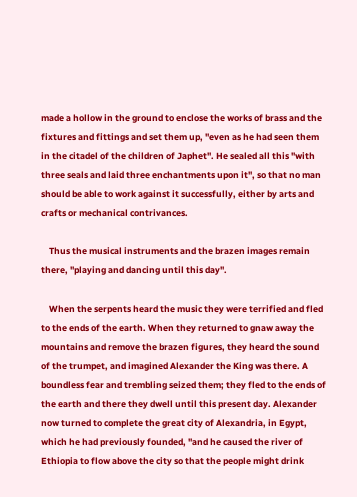made a hollow in the ground to enclose the works of brass and the fixtures and fittings and set them up, "even as he had seen them in the citadel of the children of Japhet". He sealed all this "with three seals and laid three enchantments upon it", so that no man should be able to work against it successfully, either by arts and crafts or mechanical contrivances.

    Thus the musical instruments and the brazen images remain there, "playing and dancing until this day".

    When the serpents heard the music they were terrified and fled to the ends of the earth. When they returned to gnaw away the mountains and remove the brazen figures, they heard the sound of the trumpet, and imagined Alexander the King was there. A boundless fear and trembling seized them; they fled to the ends of the earth and there they dwell until this present day. Alexander now turned to complete the great city of Alexandria, in Egypt, which he had previously founded, "and he caused the river of Ethiopia to flow above the city so that the people might drink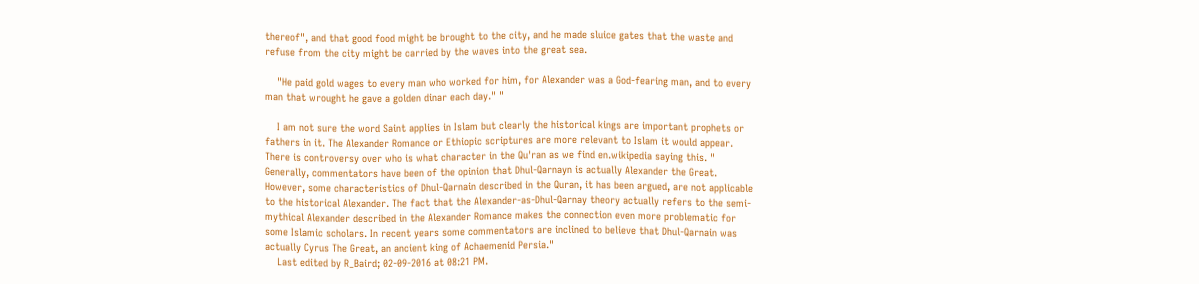thereof", and that good food might be brought to the city, and he made sluice gates that the waste and refuse from the city might be carried by the waves into the great sea.

    "He paid gold wages to every man who worked for him, for Alexander was a God-fearing man, and to every man that wrought he gave a golden dinar each day." "

    I am not sure the word Saint applies in Islam but clearly the historical kings are important prophets or fathers in it. The Alexander Romance or Ethiopic scriptures are more relevant to Islam it would appear. There is controversy over who is what character in the Qu'ran as we find en.wikipedia saying this. " Generally, commentators have been of the opinion that Dhul-Qarnayn is actually Alexander the Great. However, some characteristics of Dhul-Qarnain described in the Quran, it has been argued, are not applicable to the historical Alexander. The fact that the Alexander-as-Dhul-Qarnay theory actually refers to the semi-mythical Alexander described in the Alexander Romance makes the connection even more problematic for some Islamic scholars. In recent years some commentators are inclined to believe that Dhul-Qarnain was actually Cyrus The Great, an ancient king of Achaemenid Persia."
    Last edited by R_Baird; 02-09-2016 at 08:21 PM.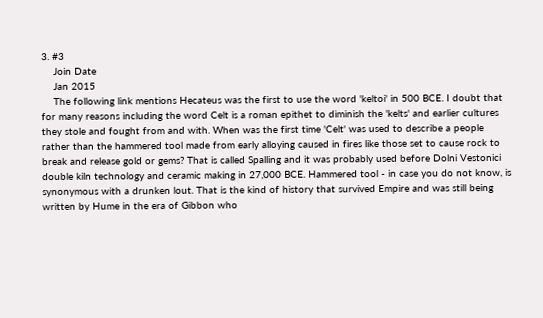3. #3
    Join Date
    Jan 2015
    The following link mentions Hecateus was the first to use the word 'keltoi' in 500 BCE. I doubt that for many reasons including the word Celt is a roman epithet to diminish the 'kelts' and earlier cultures they stole and fought from and with. When was the first time 'Celt' was used to describe a people rather than the hammered tool made from early alloying caused in fires like those set to cause rock to break and release gold or gems? That is called Spalling and it was probably used before Dolni Vestonici double kiln technology and ceramic making in 27,000 BCE. Hammered tool - in case you do not know, is synonymous with a drunken lout. That is the kind of history that survived Empire and was still being written by Hume in the era of Gibbon who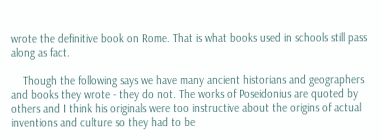wrote the definitive book on Rome. That is what books used in schools still pass along as fact.

    Though the following says we have many ancient historians and geographers and books they wrote - they do not. The works of Poseidonius are quoted by others and I think his originals were too instructive about the origins of actual inventions and culture so they had to be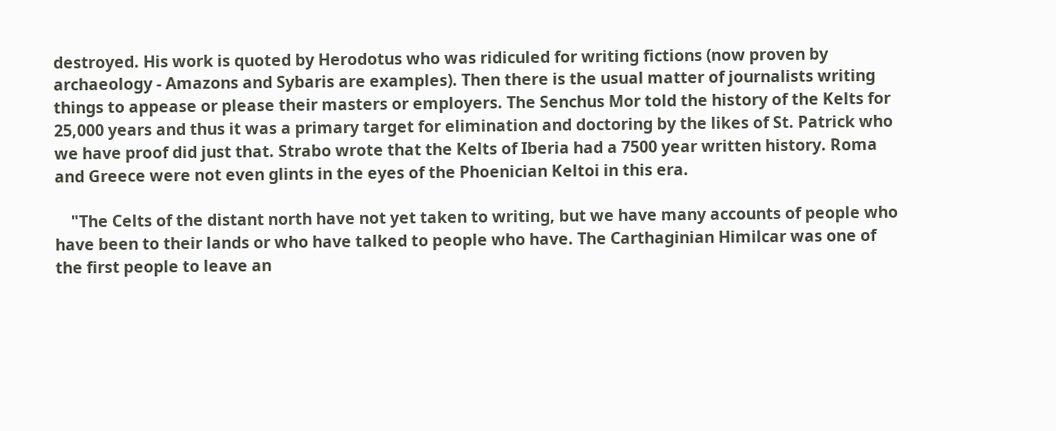destroyed. His work is quoted by Herodotus who was ridiculed for writing fictions (now proven by archaeology - Amazons and Sybaris are examples). Then there is the usual matter of journalists writing things to appease or please their masters or employers. The Senchus Mor told the history of the Kelts for 25,000 years and thus it was a primary target for elimination and doctoring by the likes of St. Patrick who we have proof did just that. Strabo wrote that the Kelts of Iberia had a 7500 year written history. Roma and Greece were not even glints in the eyes of the Phoenician Keltoi in this era.

    "The Celts of the distant north have not yet taken to writing, but we have many accounts of people who have been to their lands or who have talked to people who have. The Carthaginian Himilcar was one of the first people to leave an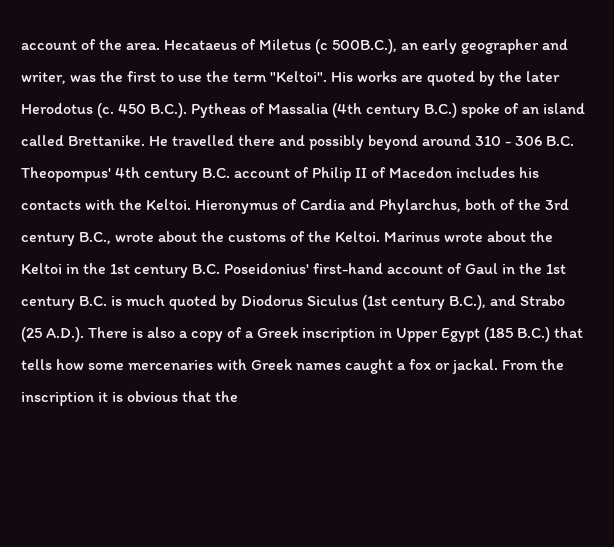account of the area. Hecataeus of Miletus (c 500B.C.), an early geographer and writer, was the first to use the term "Keltoi". His works are quoted by the later Herodotus (c. 450 B.C.). Pytheas of Massalia (4th century B.C.) spoke of an island called Brettanike. He travelled there and possibly beyond around 310 - 306 B.C. Theopompus' 4th century B.C. account of Philip II of Macedon includes his contacts with the Keltoi. Hieronymus of Cardia and Phylarchus, both of the 3rd century B.C., wrote about the customs of the Keltoi. Marinus wrote about the Keltoi in the 1st century B.C. Poseidonius' first-hand account of Gaul in the 1st century B.C. is much quoted by Diodorus Siculus (1st century B.C.), and Strabo (25 A.D.). There is also a copy of a Greek inscription in Upper Egypt (185 B.C.) that tells how some mercenaries with Greek names caught a fox or jackal. From the inscription it is obvious that the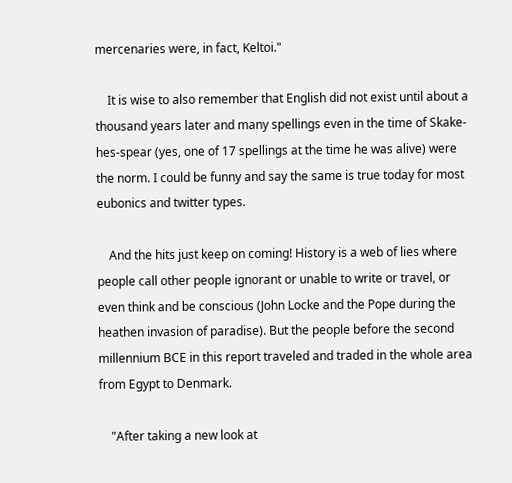mercenaries were, in fact, Keltoi."

    It is wise to also remember that English did not exist until about a thousand years later and many spellings even in the time of Skake-hes-spear (yes, one of 17 spellings at the time he was alive) were the norm. I could be funny and say the same is true today for most eubonics and twitter types.

    And the hits just keep on coming! History is a web of lies where people call other people ignorant or unable to write or travel, or even think and be conscious (John Locke and the Pope during the heathen invasion of paradise). But the people before the second millennium BCE in this report traveled and traded in the whole area from Egypt to Denmark.

    "After taking a new look at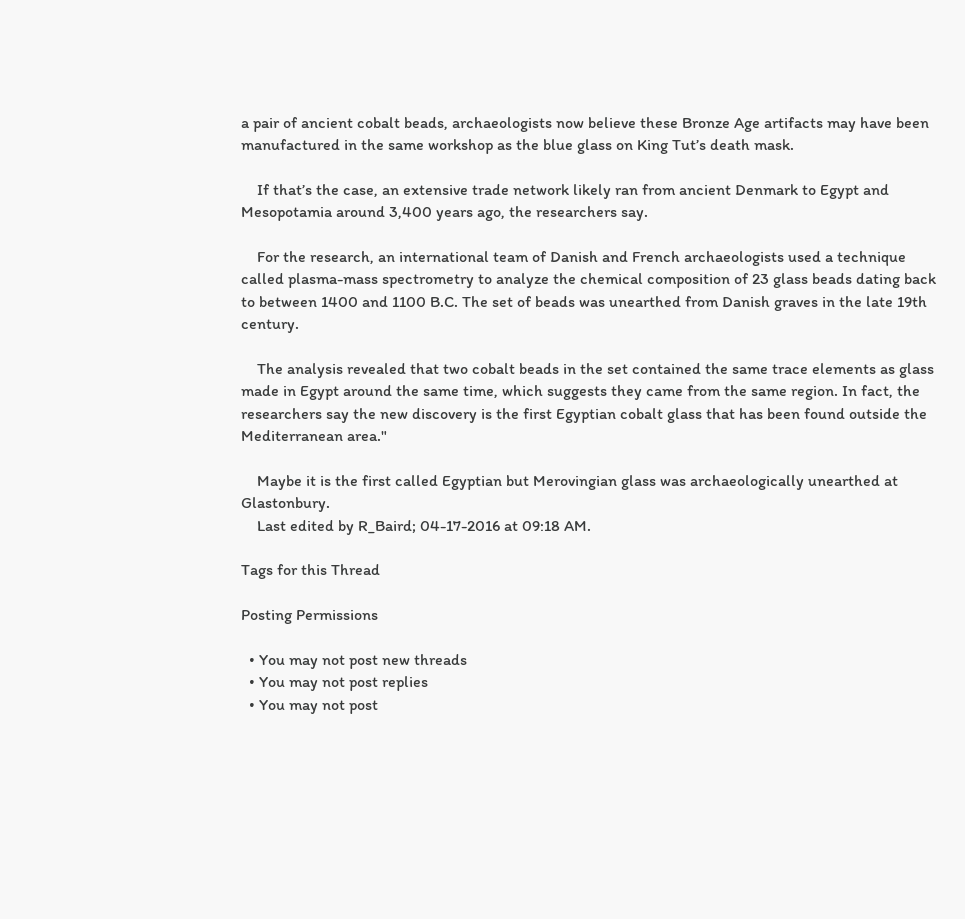a pair of ancient cobalt beads, archaeologists now believe these Bronze Age artifacts may have been manufactured in the same workshop as the blue glass on King Tut’s death mask.

    If that’s the case, an extensive trade network likely ran from ancient Denmark to Egypt and Mesopotamia around 3,400 years ago, the researchers say.

    For the research, an international team of Danish and French archaeologists used a technique called plasma-mass spectrometry to analyze the chemical composition of 23 glass beads dating back to between 1400 and 1100 B.C. The set of beads was unearthed from Danish graves in the late 19th century.

    The analysis revealed that two cobalt beads in the set contained the same trace elements as glass made in Egypt around the same time, which suggests they came from the same region. In fact, the researchers say the new discovery is the first Egyptian cobalt glass that has been found outside the Mediterranean area."

    Maybe it is the first called Egyptian but Merovingian glass was archaeologically unearthed at Glastonbury.
    Last edited by R_Baird; 04-17-2016 at 09:18 AM.

Tags for this Thread

Posting Permissions

  • You may not post new threads
  • You may not post replies
  • You may not post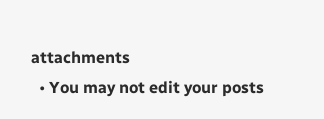attachments
  • You may not edit your posts